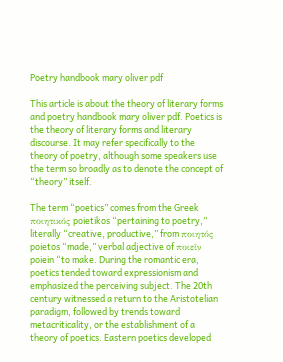Poetry handbook mary oliver pdf

This article is about the theory of literary forms and poetry handbook mary oliver pdf. Poetics is the theory of literary forms and literary discourse. It may refer specifically to the theory of poetry, although some speakers use the term so broadly as to denote the concept of “theory” itself.

The term “poetics” comes from the Greek ποιητικός poietikos “pertaining to poetry,” literally “creative, productive,” from ποιητός poietos “made,” verbal adjective of ποιεῖν poiein “to make. During the romantic era, poetics tended toward expressionism and emphasized the perceiving subject. The 20th century witnessed a return to the Aristotelian paradigm, followed by trends toward metacriticality, or the establishment of a theory of poetics. Eastern poetics developed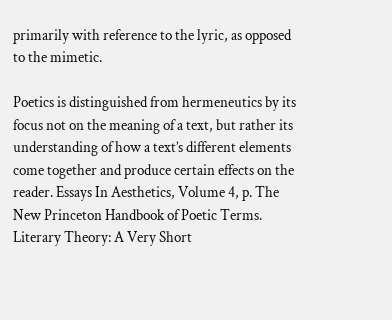primarily with reference to the lyric, as opposed to the mimetic.

Poetics is distinguished from hermeneutics by its focus not on the meaning of a text, but rather its understanding of how a text’s different elements come together and produce certain effects on the reader. Essays In Aesthetics, Volume 4, p. The New Princeton Handbook of Poetic Terms. Literary Theory: A Very Short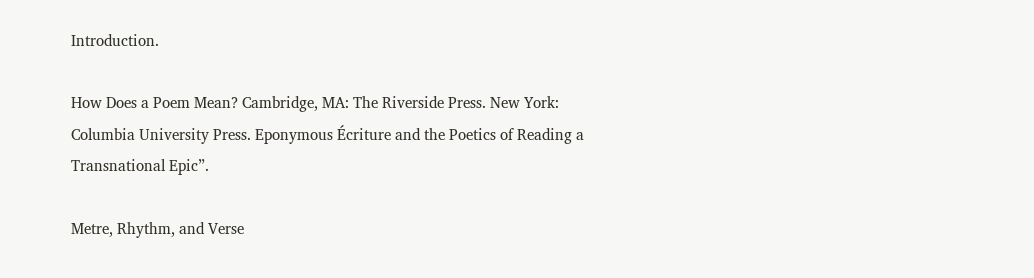Introduction.

How Does a Poem Mean? Cambridge, MA: The Riverside Press. New York: Columbia University Press. Eponymous Écriture and the Poetics of Reading a Transnational Epic”.

Metre, Rhythm, and Verse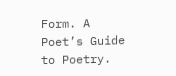Form. A Poet’s Guide to Poetry.